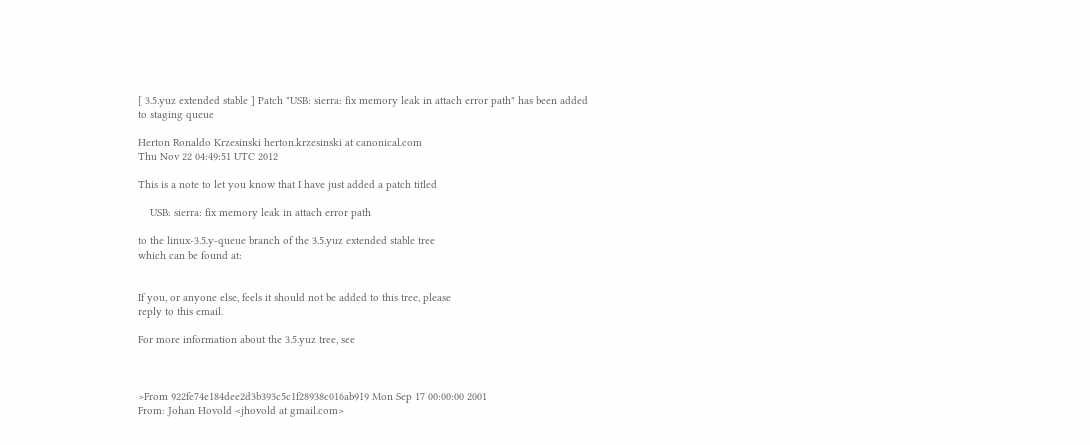[ 3.5.yuz extended stable ] Patch "USB: sierra: fix memory leak in attach error path" has been added to staging queue

Herton Ronaldo Krzesinski herton.krzesinski at canonical.com
Thu Nov 22 04:49:51 UTC 2012

This is a note to let you know that I have just added a patch titled

    USB: sierra: fix memory leak in attach error path

to the linux-3.5.y-queue branch of the 3.5.yuz extended stable tree
which can be found at:


If you, or anyone else, feels it should not be added to this tree, please
reply to this email.

For more information about the 3.5.yuz tree, see



>From 922fe74e184dee2d3b393c5c1f28938c016ab919 Mon Sep 17 00:00:00 2001
From: Johan Hovold <jhovold at gmail.com>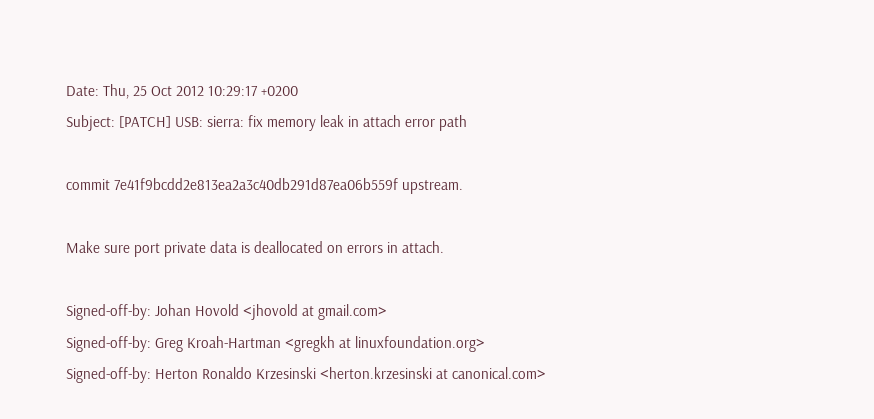Date: Thu, 25 Oct 2012 10:29:17 +0200
Subject: [PATCH] USB: sierra: fix memory leak in attach error path

commit 7e41f9bcdd2e813ea2a3c40db291d87ea06b559f upstream.

Make sure port private data is deallocated on errors in attach.

Signed-off-by: Johan Hovold <jhovold at gmail.com>
Signed-off-by: Greg Kroah-Hartman <gregkh at linuxfoundation.org>
Signed-off-by: Herton Ronaldo Krzesinski <herton.krzesinski at canonical.com>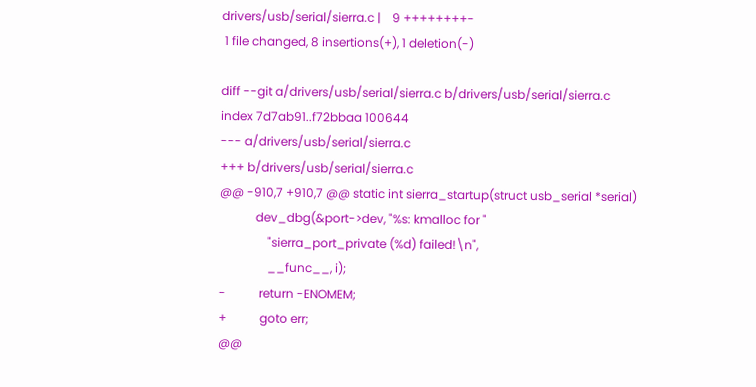drivers/usb/serial/sierra.c |    9 ++++++++-
 1 file changed, 8 insertions(+), 1 deletion(-)

diff --git a/drivers/usb/serial/sierra.c b/drivers/usb/serial/sierra.c
index 7d7ab91..f72bbaa 100644
--- a/drivers/usb/serial/sierra.c
+++ b/drivers/usb/serial/sierra.c
@@ -910,7 +910,7 @@ static int sierra_startup(struct usb_serial *serial)
            dev_dbg(&port->dev, "%s: kmalloc for "
                "sierra_port_private (%d) failed!\n",
                __func__, i);
-           return -ENOMEM;
+           goto err;
@@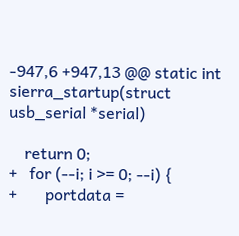-947,6 +947,13 @@ static int sierra_startup(struct usb_serial *serial)

    return 0;
+   for (--i; i >= 0; --i) {
+       portdata =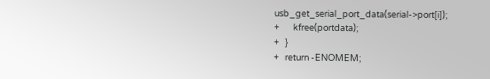usb_get_serial_port_data(serial->port[i]);
+       kfree(portdata);
+   }
+   return -ENOMEM;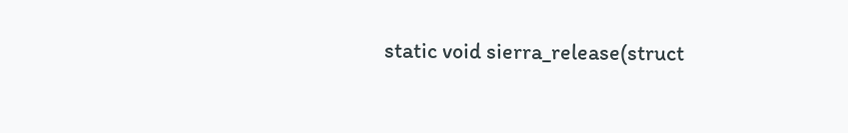static void sierra_release(struct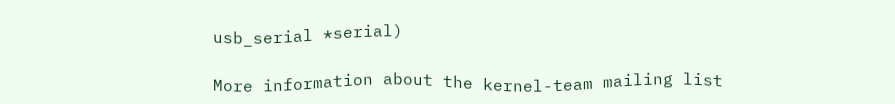usb_serial *serial)

More information about the kernel-team mailing list